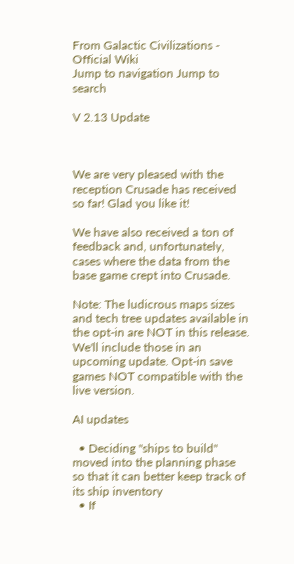From Galactic Civilizations - Official Wiki
Jump to navigation Jump to search

V 2.13 Update



We are very pleased with the reception Crusade has received so far! Glad you like it!

We have also received a ton of feedback and, unfortunately, cases where the data from the base game crept into Crusade.

Note: The ludicrous maps sizes and tech tree updates available in the opt-in are NOT in this release. We'll include those in an upcoming update. Opt-in save games NOT compatible with the live version.

AI updates

  • Deciding "ships to build" moved into the planning phase so that it can better keep track of its ship inventory
  • If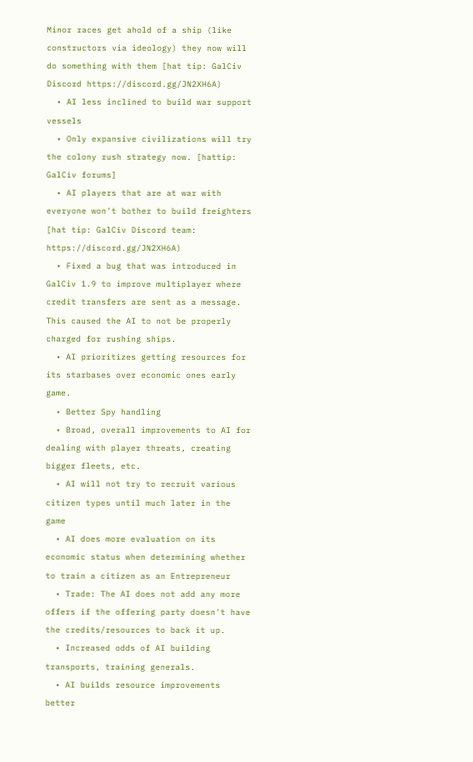Minor races get ahold of a ship (like constructors via ideology) they now will do something with them [hat tip: GalCiv Discord https://discord.gg/JN2XH6A)
  • AI less inclined to build war support vessels
  • Only expansive civilizations will try the colony rush strategy now. [hattip: GalCiv forums]
  • AI players that are at war with everyone won't bother to build freighters [hat tip: GalCiv Discord team: https://discord.gg/JN2XH6A)
  • Fixed a bug that was introduced in GalCiv 1.9 to improve multiplayer where credit transfers are sent as a message. This caused the AI to not be properly charged for rushing ships.
  • AI prioritizes getting resources for its starbases over economic ones early game.
  • Better Spy handling
  • Broad, overall improvements to AI for dealing with player threats, creating bigger fleets, etc.
  • AI will not try to recruit various citizen types until much later in the game
  • AI does more evaluation on its economic status when determining whether to train a citizen as an Entrepreneur
  • Trade: The AI does not add any more offers if the offering party doesn't have the credits/resources to back it up.
  • Increased odds of AI building transports, training generals.
  • AI builds resource improvements better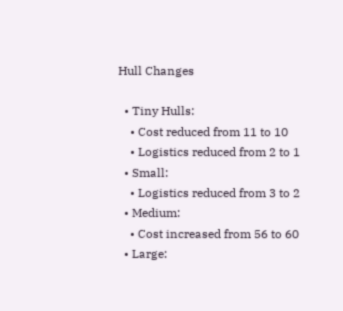Hull Changes

  • Tiny Hulls:
    • Cost reduced from 11 to 10
    • Logistics reduced from 2 to 1
  • Small:
    • Logistics reduced from 3 to 2
  • Medium:
    • Cost increased from 56 to 60
  • Large: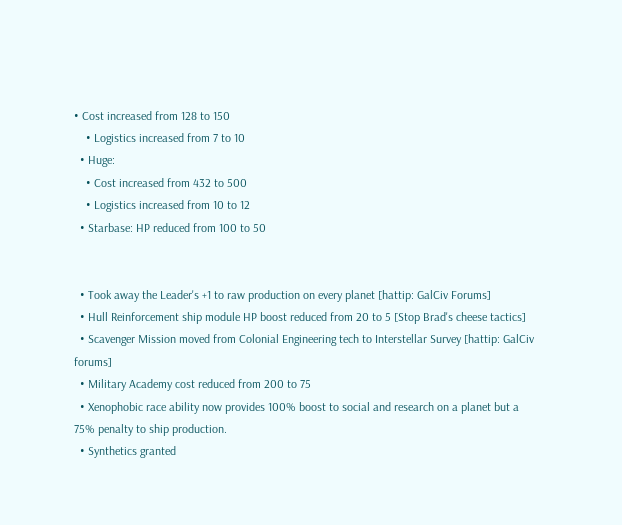• Cost increased from 128 to 150
    • Logistics increased from 7 to 10
  • Huge:
    • Cost increased from 432 to 500
    • Logistics increased from 10 to 12
  • Starbase: HP reduced from 100 to 50


  • Took away the Leader's +1 to raw production on every planet [hattip: GalCiv Forums]
  • Hull Reinforcement ship module HP boost reduced from 20 to 5 [Stop Brad's cheese tactics]
  • Scavenger Mission moved from Colonial Engineering tech to Interstellar Survey [hattip: GalCiv forums]
  • Military Academy cost reduced from 200 to 75
  • Xenophobic race ability now provides 100% boost to social and research on a planet but a 75% penalty to ship production.
  • Synthetics granted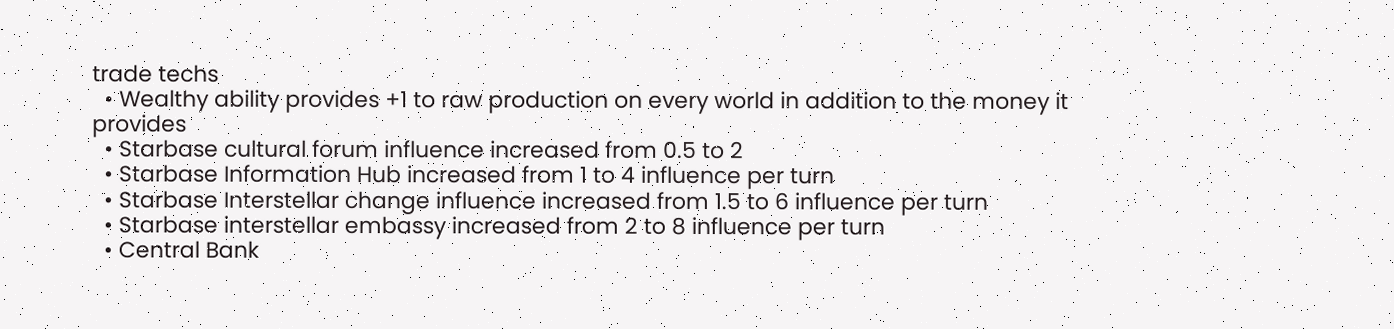trade techs
  • Wealthy ability provides +1 to raw production on every world in addition to the money it provides
  • Starbase cultural forum influence increased from 0.5 to 2
  • Starbase Information Hub increased from 1 to 4 influence per turn
  • Starbase Interstellar change influence increased from 1.5 to 6 influence per turn
  • Starbase interstellar embassy increased from 2 to 8 influence per turn
  • Central Bank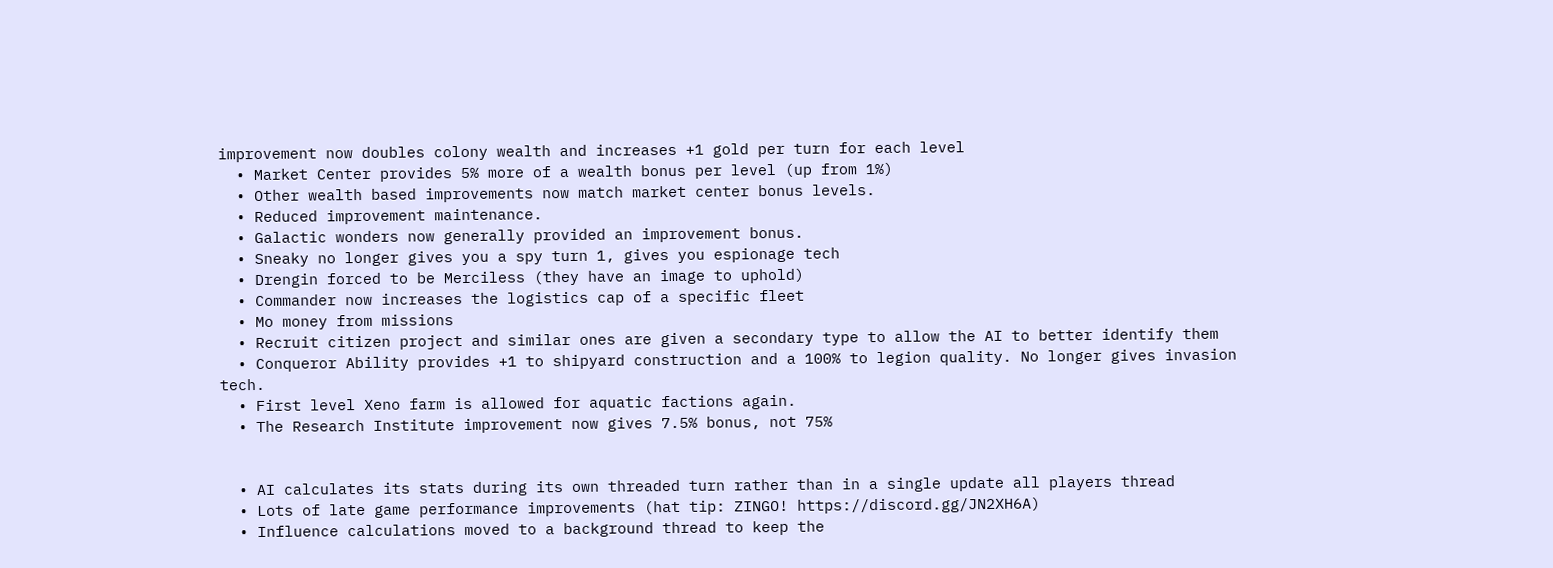improvement now doubles colony wealth and increases +1 gold per turn for each level
  • Market Center provides 5% more of a wealth bonus per level (up from 1%)
  • Other wealth based improvements now match market center bonus levels.
  • Reduced improvement maintenance.
  • Galactic wonders now generally provided an improvement bonus.
  • Sneaky no longer gives you a spy turn 1, gives you espionage tech
  • Drengin forced to be Merciless (they have an image to uphold)
  • Commander now increases the logistics cap of a specific fleet
  • Mo money from missions
  • Recruit citizen project and similar ones are given a secondary type to allow the AI to better identify them
  • Conqueror Ability provides +1 to shipyard construction and a 100% to legion quality. No longer gives invasion tech.
  • First level Xeno farm is allowed for aquatic factions again.
  • The Research Institute improvement now gives 7.5% bonus, not 75%


  • AI calculates its stats during its own threaded turn rather than in a single update all players thread
  • Lots of late game performance improvements (hat tip: ZINGO! https://discord.gg/JN2XH6A)
  • Influence calculations moved to a background thread to keep the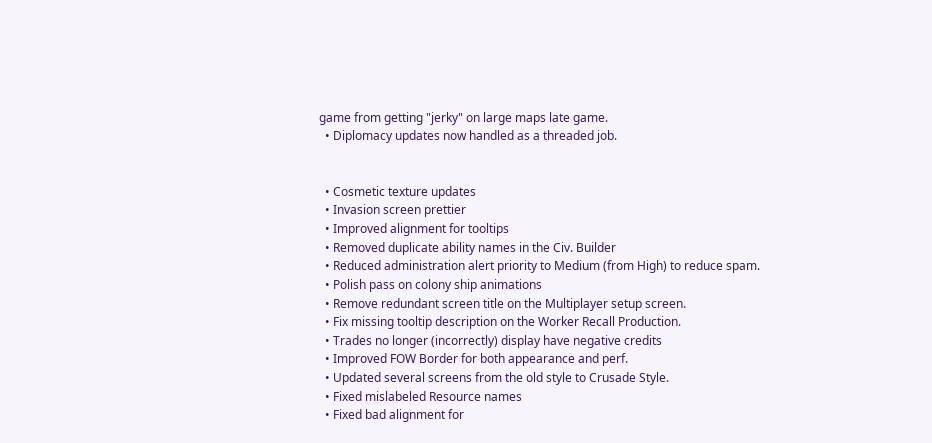game from getting "jerky" on large maps late game.
  • Diplomacy updates now handled as a threaded job.


  • Cosmetic texture updates
  • Invasion screen prettier
  • Improved alignment for tooltips
  • Removed duplicate ability names in the Civ. Builder
  • Reduced administration alert priority to Medium (from High) to reduce spam.
  • Polish pass on colony ship animations
  • Remove redundant screen title on the Multiplayer setup screen.
  • Fix missing tooltip description on the Worker Recall Production.
  • Trades no longer (incorrectly) display have negative credits
  • Improved FOW Border for both appearance and perf.
  • Updated several screens from the old style to Crusade Style.
  • Fixed mislabeled Resource names
  • Fixed bad alignment for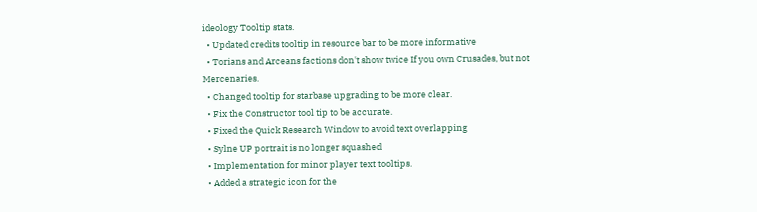ideology Tooltip stats.
  • Updated credits tooltip in resource bar to be more informative
  • Torians and Arceans factions don't show twice If you own Crusades, but not Mercenaries.
  • Changed tooltip for starbase upgrading to be more clear.
  • Fix the Constructor tool tip to be accurate.
  • Fixed the Quick Research Window to avoid text overlapping
  • Sylne UP portrait is no longer squashed
  • Implementation for minor player text tooltips.
  • Added a strategic icon for the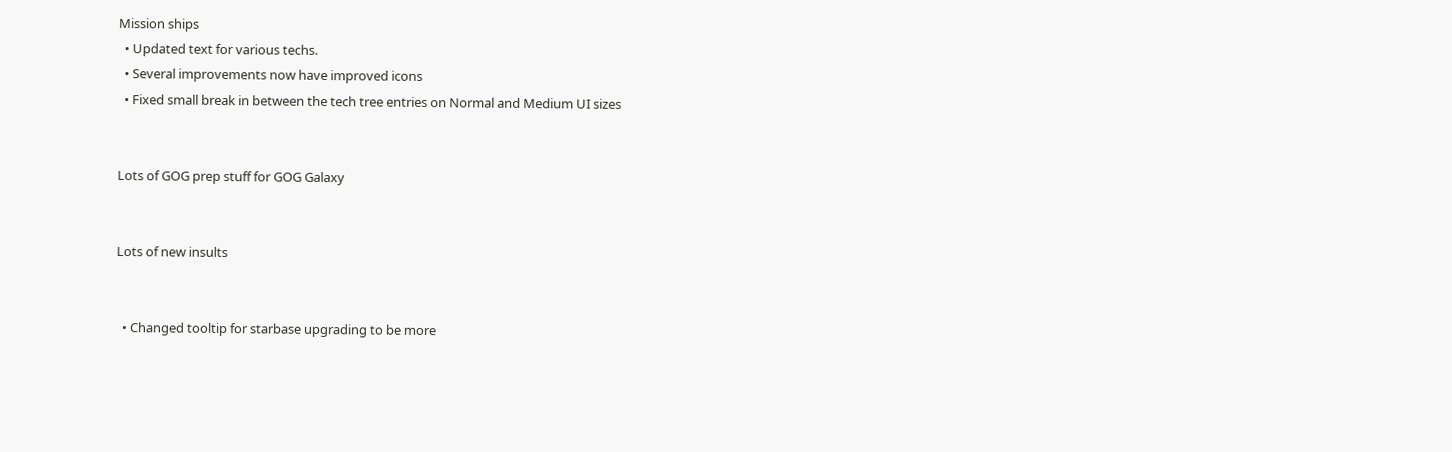Mission ships
  • Updated text for various techs.
  • Several improvements now have improved icons
  • Fixed small break in between the tech tree entries on Normal and Medium UI sizes


Lots of GOG prep stuff for GOG Galaxy


Lots of new insults


  • Changed tooltip for starbase upgrading to be more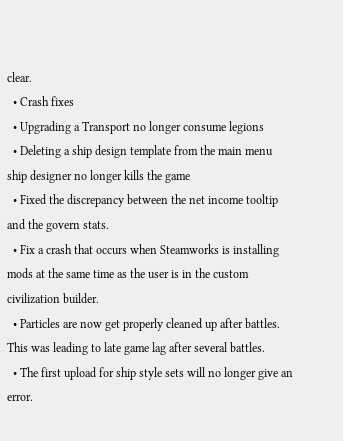clear.
  • Crash fixes
  • Upgrading a Transport no longer consume legions
  • Deleting a ship design template from the main menu ship designer no longer kills the game
  • Fixed the discrepancy between the net income tooltip and the govern stats.
  • Fix a crash that occurs when Steamworks is installing mods at the same time as the user is in the custom civilization builder.
  • Particles are now get properly cleaned up after battles.  This was leading to late game lag after several battles.
  • The first upload for ship style sets will no longer give an error.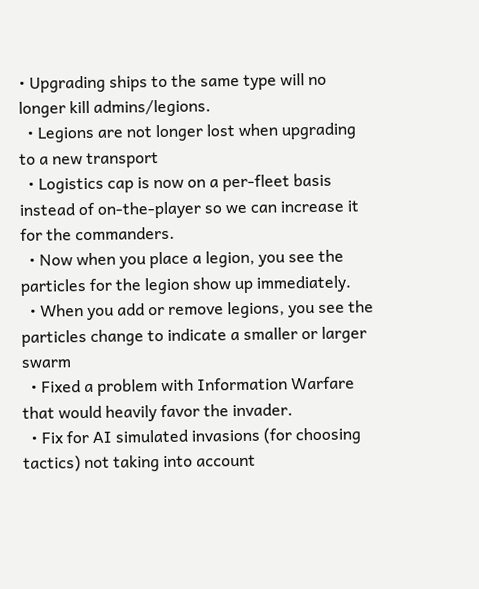• Upgrading ships to the same type will no longer kill admins/legions.
  • Legions are not longer lost when upgrading to a new transport
  • Logistics cap is now on a per-fleet basis instead of on-the-player so we can increase it for the commanders.
  • Now when you place a legion, you see the particles for the legion show up immediately.
  • When you add or remove legions, you see the particles change to indicate a smaller or larger swarm
  • Fixed a problem with Information Warfare that would heavily favor the invader.
  • Fix for AI simulated invasions (for choosing tactics) not taking into account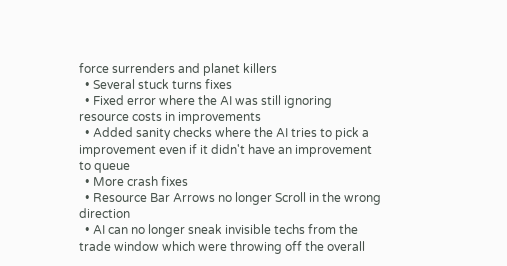force surrenders and planet killers
  • Several stuck turns fixes
  • Fixed error where the AI was still ignoring resource costs in improvements
  • Added sanity checks where the AI tries to pick a improvement even if it didn't have an improvement to queue
  • More crash fixes
  • Resource Bar Arrows no longer Scroll in the wrong direction
  • AI can no longer sneak invisible techs from the trade window which were throwing off the overall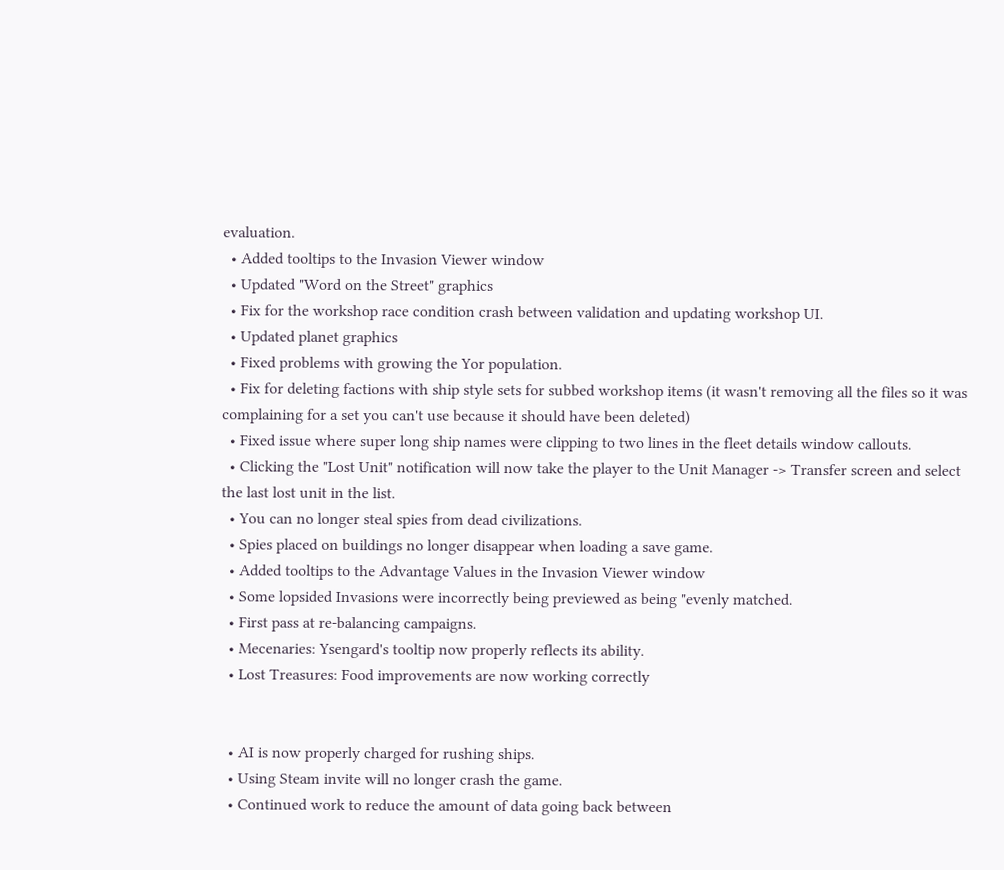evaluation.
  • Added tooltips to the Invasion Viewer window
  • Updated "Word on the Street" graphics
  • Fix for the workshop race condition crash between validation and updating workshop UI.
  • Updated planet graphics
  • Fixed problems with growing the Yor population.
  • Fix for deleting factions with ship style sets for subbed workshop items (it wasn't removing all the files so it was complaining for a set you can't use because it should have been deleted)
  • Fixed issue where super long ship names were clipping to two lines in the fleet details window callouts.
  • Clicking the "Lost Unit" notification will now take the player to the Unit Manager -> Transfer screen and select the last lost unit in the list.
  • You can no longer steal spies from dead civilizations.
  • Spies placed on buildings no longer disappear when loading a save game.
  • Added tooltips to the Advantage Values in the Invasion Viewer window
  • Some lopsided Invasions were incorrectly being previewed as being "evenly matched.
  • First pass at re-balancing campaigns.
  • Mecenaries: Ysengard's tooltip now properly reflects its ability.
  • Lost Treasures: Food improvements are now working correctly


  • AI is now properly charged for rushing ships.
  • Using Steam invite will no longer crash the game.
  • Continued work to reduce the amount of data going back between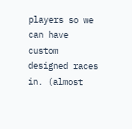players so we can have custom designed races in. (almost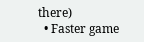there)
  • Faster game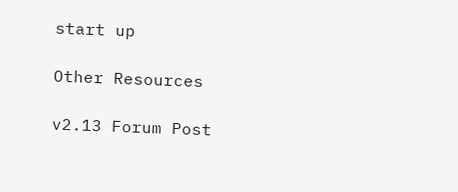start up

Other Resources

v2.13 Forum Post